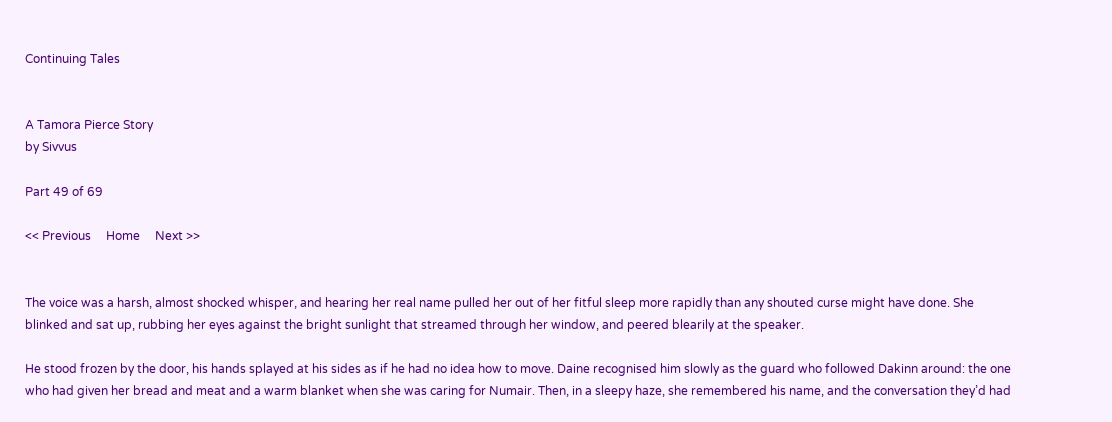Continuing Tales


A Tamora Pierce Story
by Sivvus

Part 49 of 69

<< Previous     Home     Next >>


The voice was a harsh, almost shocked whisper, and hearing her real name pulled her out of her fitful sleep more rapidly than any shouted curse might have done. She blinked and sat up, rubbing her eyes against the bright sunlight that streamed through her window, and peered blearily at the speaker.

He stood frozen by the door, his hands splayed at his sides as if he had no idea how to move. Daine recognised him slowly as the guard who followed Dakinn around: the one who had given her bread and meat and a warm blanket when she was caring for Numair. Then, in a sleepy haze, she remembered his name, and the conversation they’d had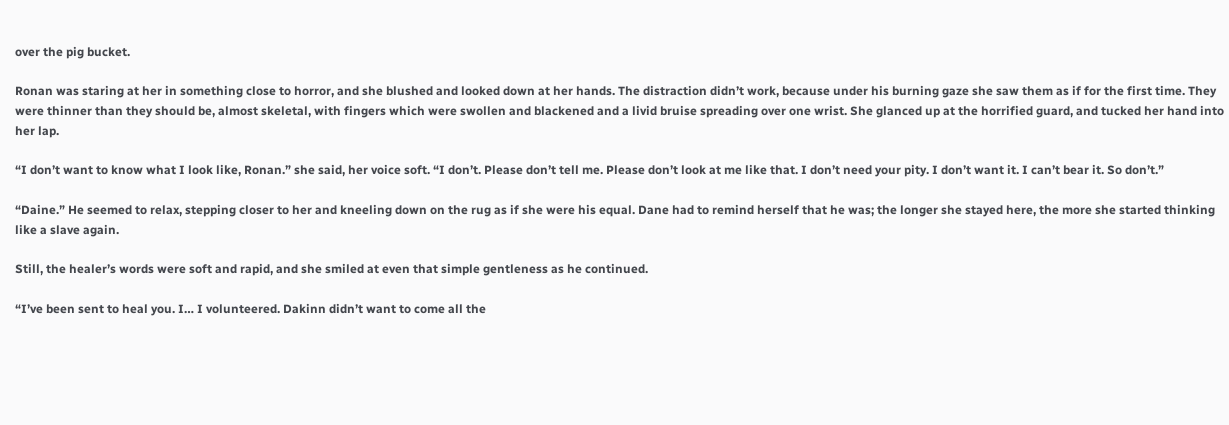over the pig bucket.

Ronan was staring at her in something close to horror, and she blushed and looked down at her hands. The distraction didn’t work, because under his burning gaze she saw them as if for the first time. They were thinner than they should be, almost skeletal, with fingers which were swollen and blackened and a livid bruise spreading over one wrist. She glanced up at the horrified guard, and tucked her hand into her lap.

“I don’t want to know what I look like, Ronan.” she said, her voice soft. “I don’t. Please don’t tell me. Please don’t look at me like that. I don’t need your pity. I don’t want it. I can’t bear it. So don’t.”

“Daine.” He seemed to relax, stepping closer to her and kneeling down on the rug as if she were his equal. Dane had to remind herself that he was; the longer she stayed here, the more she started thinking like a slave again.

Still, the healer’s words were soft and rapid, and she smiled at even that simple gentleness as he continued.

“I’ve been sent to heal you. I… I volunteered. Dakinn didn’t want to come all the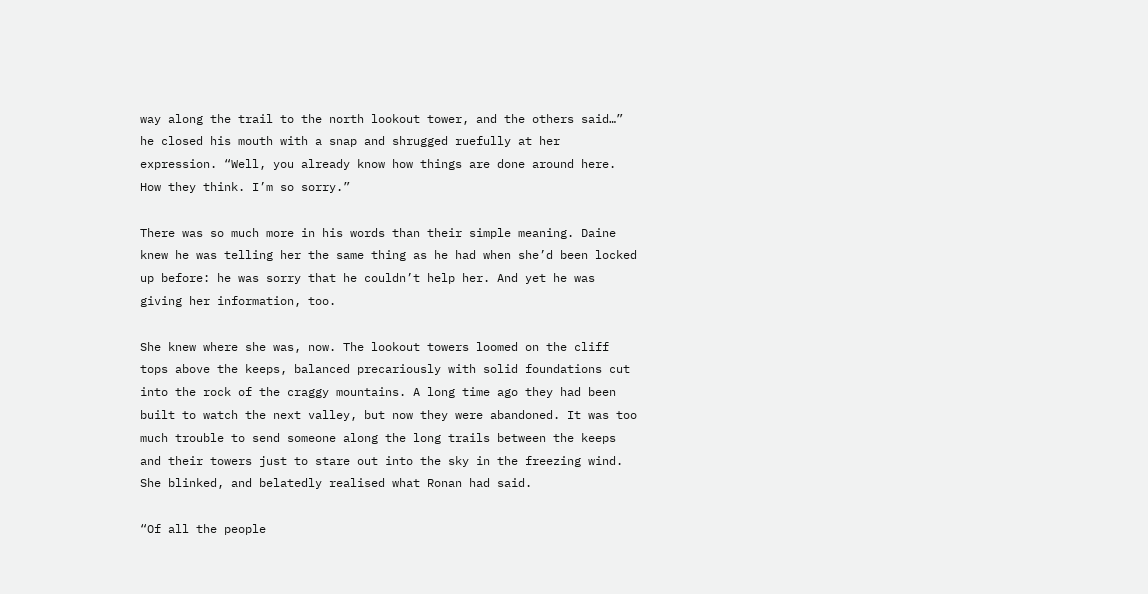way along the trail to the north lookout tower, and the others said…” he closed his mouth with a snap and shrugged ruefully at her expression. “Well, you already know how things are done around here. How they think. I’m so sorry.”

There was so much more in his words than their simple meaning. Daine knew he was telling her the same thing as he had when she’d been locked up before: he was sorry that he couldn’t help her. And yet he was giving her information, too.

She knew where she was, now. The lookout towers loomed on the cliff tops above the keeps, balanced precariously with solid foundations cut into the rock of the craggy mountains. A long time ago they had been built to watch the next valley, but now they were abandoned. It was too much trouble to send someone along the long trails between the keeps and their towers just to stare out into the sky in the freezing wind. She blinked, and belatedly realised what Ronan had said.

“Of all the people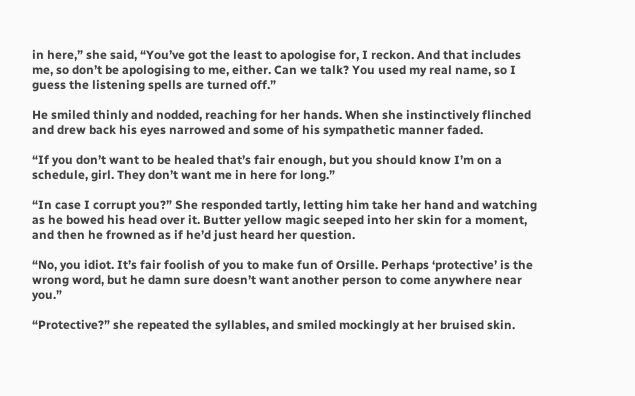in here,” she said, “You’ve got the least to apologise for, I reckon. And that includes me, so don’t be apologising to me, either. Can we talk? You used my real name, so I guess the listening spells are turned off.”

He smiled thinly and nodded, reaching for her hands. When she instinctively flinched and drew back his eyes narrowed and some of his sympathetic manner faded.

“If you don’t want to be healed that’s fair enough, but you should know I’m on a schedule, girl. They don’t want me in here for long.”

“In case I corrupt you?” She responded tartly, letting him take her hand and watching as he bowed his head over it. Butter yellow magic seeped into her skin for a moment, and then he frowned as if he’d just heard her question.

“No, you idiot. It’s fair foolish of you to make fun of Orsille. Perhaps ‘protective’ is the wrong word, but he damn sure doesn’t want another person to come anywhere near you.”

“Protective?” she repeated the syllables, and smiled mockingly at her bruised skin.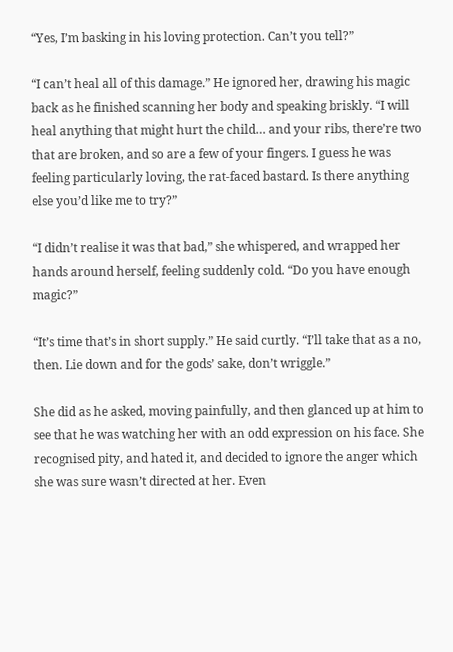“Yes, I’m basking in his loving protection. Can’t you tell?”

“I can’t heal all of this damage.” He ignored her, drawing his magic back as he finished scanning her body and speaking briskly. “I will heal anything that might hurt the child… and your ribs, there’re two that are broken, and so are a few of your fingers. I guess he was feeling particularly loving, the rat-faced bastard. Is there anything else you’d like me to try?”

“I didn’t realise it was that bad,” she whispered, and wrapped her hands around herself, feeling suddenly cold. “Do you have enough magic?”

“It’s time that’s in short supply.” He said curtly. “I’ll take that as a no, then. Lie down and for the gods’ sake, don’t wriggle.”

She did as he asked, moving painfully, and then glanced up at him to see that he was watching her with an odd expression on his face. She recognised pity, and hated it, and decided to ignore the anger which she was sure wasn’t directed at her. Even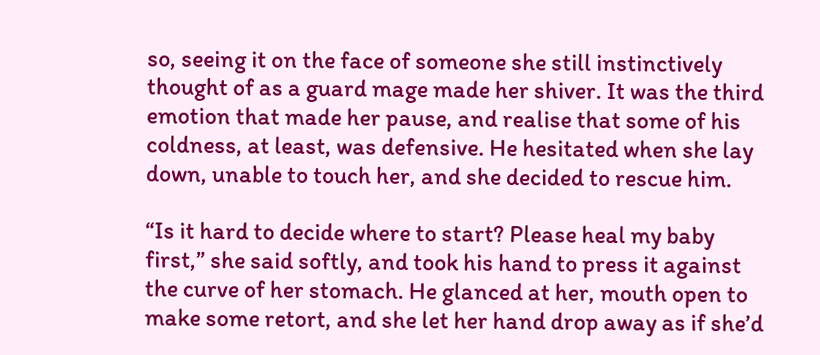so, seeing it on the face of someone she still instinctively thought of as a guard mage made her shiver. It was the third emotion that made her pause, and realise that some of his coldness, at least, was defensive. He hesitated when she lay down, unable to touch her, and she decided to rescue him.

“Is it hard to decide where to start? Please heal my baby first,” she said softly, and took his hand to press it against the curve of her stomach. He glanced at her, mouth open to make some retort, and she let her hand drop away as if she’d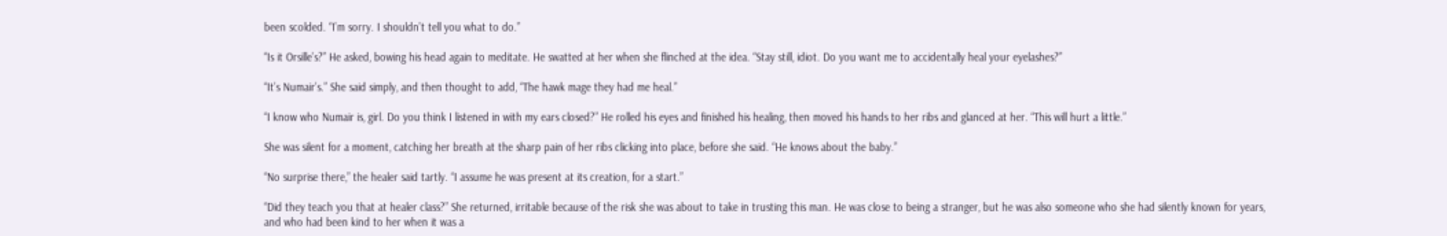been scolded. “I’m sorry. I shouldn’t tell you what to do.”

“Is it Orsille’s?” He asked, bowing his head again to meditate. He swatted at her when she flinched at the idea. “Stay still, idiot. Do you want me to accidentally heal your eyelashes?”

“It’s Numair’s.” She said simply, and then thought to add, “The hawk mage they had me heal.”

“I know who Numair is, girl. Do you think I listened in with my ears closed?” He rolled his eyes and finished his healing, then moved his hands to her ribs and glanced at her. “This will hurt a little.”

She was silent for a moment, catching her breath at the sharp pain of her ribs clicking into place, before she said. “He knows about the baby.”

“No surprise there,” the healer said tartly. “I assume he was present at its creation, for a start.”

“Did they teach you that at healer class?” She returned, irritable because of the risk she was about to take in trusting this man. He was close to being a stranger, but he was also someone who she had silently known for years, and who had been kind to her when it was a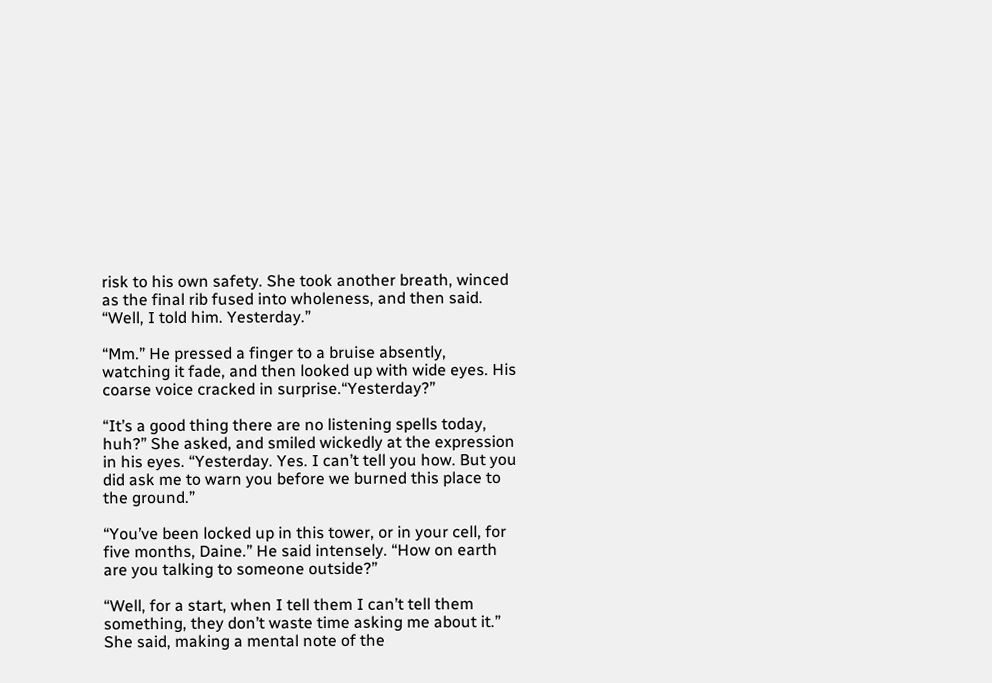risk to his own safety. She took another breath, winced as the final rib fused into wholeness, and then said. “Well, I told him. Yesterday.”

“Mm.” He pressed a finger to a bruise absently, watching it fade, and then looked up with wide eyes. His coarse voice cracked in surprise.“Yesterday?”

“It’s a good thing there are no listening spells today, huh?” She asked, and smiled wickedly at the expression in his eyes. “Yesterday. Yes. I can’t tell you how. But you did ask me to warn you before we burned this place to the ground.”

“You’ve been locked up in this tower, or in your cell, for five months, Daine.” He said intensely. “How on earth are you talking to someone outside?”

“Well, for a start, when I tell them I can’t tell them something, they don’t waste time asking me about it.” She said, making a mental note of the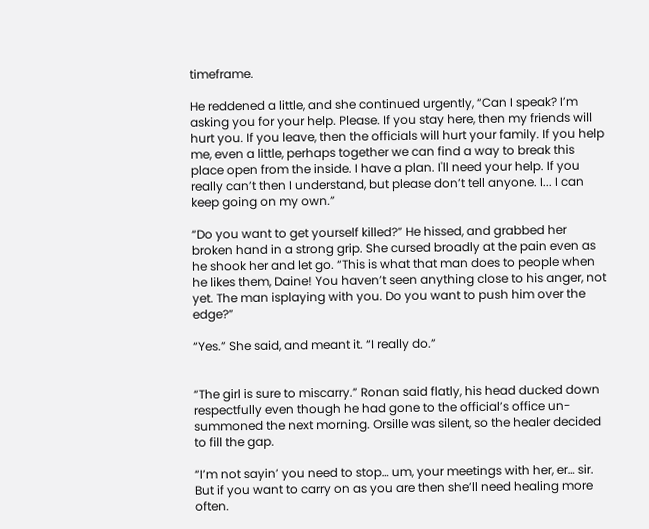timeframe.

He reddened a little, and she continued urgently, “Can I speak? I’m asking you for your help. Please. If you stay here, then my friends will hurt you. If you leave, then the officials will hurt your family. If you help me, even a little, perhaps together we can find a way to break this place open from the inside. I have a plan. I'll need your help. If you really can’t then I understand, but please don’t tell anyone. I... I can keep going on my own.”

“Do you want to get yourself killed?” He hissed, and grabbed her broken hand in a strong grip. She cursed broadly at the pain even as he shook her and let go. “This is what that man does to people when he likes them, Daine! You haven’t seen anything close to his anger, not yet. The man isplaying with you. Do you want to push him over the edge?”

“Yes.” She said, and meant it. “I really do.”


“The girl is sure to miscarry.” Ronan said flatly, his head ducked down respectfully even though he had gone to the official’s office un-summoned the next morning. Orsille was silent, so the healer decided to fill the gap.

“I’m not sayin’ you need to stop… um, your meetings with her, er… sir. But if you want to carry on as you are then she’ll need healing more often.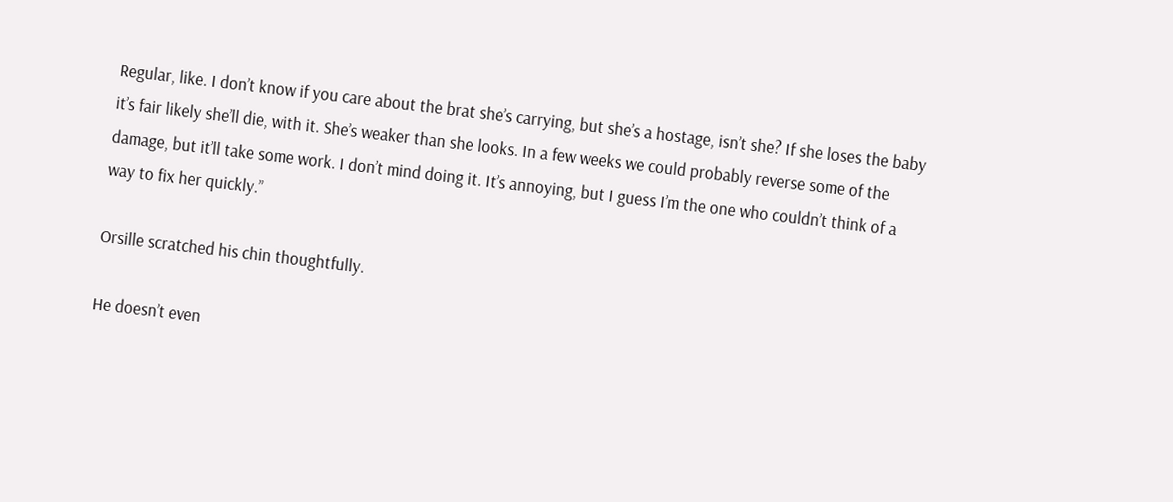Regular, like. I don’t know if you care about the brat she’s carrying, but she’s a hostage, isn’t she? If she loses the baby it’s fair likely she’ll die, with it. She’s weaker than she looks. In a few weeks we could probably reverse some of the damage, but it’ll take some work. I don’t mind doing it. It’s annoying, but I guess I’m the one who couldn’t think of a way to fix her quickly.”

Orsille scratched his chin thoughtfully.

He doesn’t even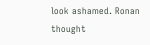look ashamed. Ronan thought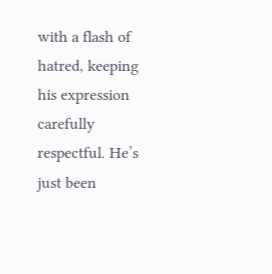with a flash of hatred, keeping his expression carefully respectful. He’s just been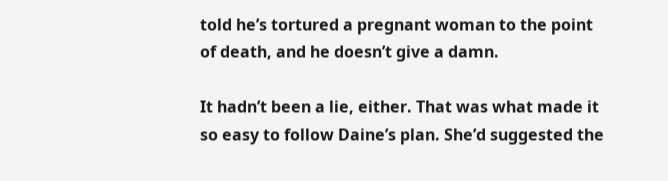told he’s tortured a pregnant woman to the point of death, and he doesn’t give a damn.

It hadn’t been a lie, either. That was what made it so easy to follow Daine’s plan. She’d suggested the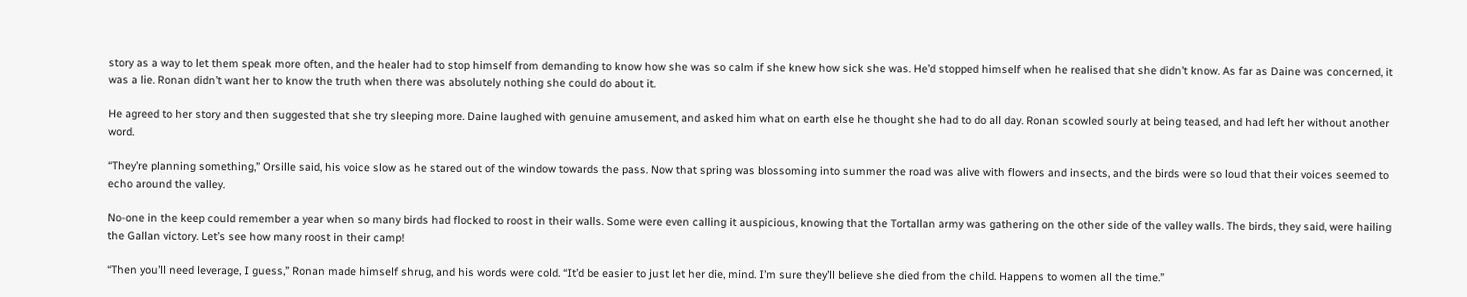story as a way to let them speak more often, and the healer had to stop himself from demanding to know how she was so calm if she knew how sick she was. He’d stopped himself when he realised that she didn’t know. As far as Daine was concerned, it was a lie. Ronan didn’t want her to know the truth when there was absolutely nothing she could do about it.

He agreed to her story and then suggested that she try sleeping more. Daine laughed with genuine amusement, and asked him what on earth else he thought she had to do all day. Ronan scowled sourly at being teased, and had left her without another word.

“They’re planning something,” Orsille said, his voice slow as he stared out of the window towards the pass. Now that spring was blossoming into summer the road was alive with flowers and insects, and the birds were so loud that their voices seemed to echo around the valley.

No-one in the keep could remember a year when so many birds had flocked to roost in their walls. Some were even calling it auspicious, knowing that the Tortallan army was gathering on the other side of the valley walls. The birds, they said, were hailing the Gallan victory. Let’s see how many roost in their camp!

“Then you’ll need leverage, I guess,” Ronan made himself shrug, and his words were cold. “It’d be easier to just let her die, mind. I’m sure they’ll believe she died from the child. Happens to women all the time.”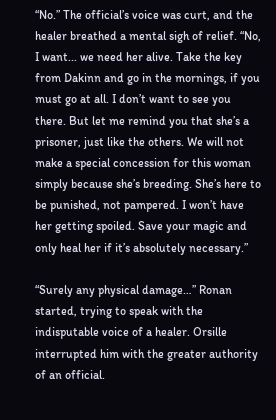“No.” The official’s voice was curt, and the healer breathed a mental sigh of relief. “No, I want... we need her alive. Take the key from Dakinn and go in the mornings, if you must go at all. I don’t want to see you there. But let me remind you that she’s a prisoner, just like the others. We will not make a special concession for this woman simply because she’s breeding. She’s here to be punished, not pampered. I won’t have her getting spoiled. Save your magic and only heal her if it’s absolutely necessary.”

“Surely any physical damage…” Ronan started, trying to speak with the indisputable voice of a healer. Orsille interrupted him with the greater authority of an official.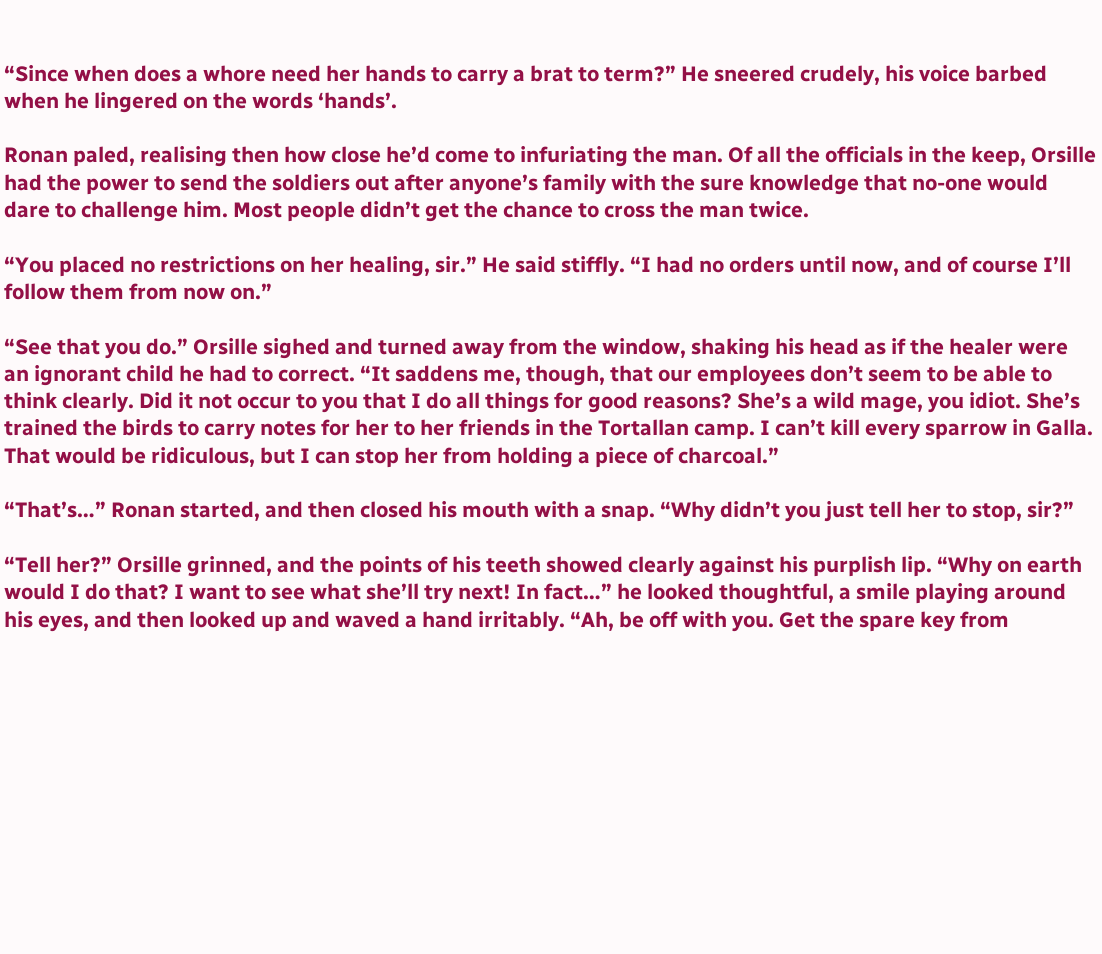“Since when does a whore need her hands to carry a brat to term?” He sneered crudely, his voice barbed when he lingered on the words ‘hands’.

Ronan paled, realising then how close he’d come to infuriating the man. Of all the officials in the keep, Orsille had the power to send the soldiers out after anyone’s family with the sure knowledge that no-one would dare to challenge him. Most people didn’t get the chance to cross the man twice.

“You placed no restrictions on her healing, sir.” He said stiffly. “I had no orders until now, and of course I’ll follow them from now on.”

“See that you do.” Orsille sighed and turned away from the window, shaking his head as if the healer were an ignorant child he had to correct. “It saddens me, though, that our employees don’t seem to be able to think clearly. Did it not occur to you that I do all things for good reasons? She’s a wild mage, you idiot. She’s trained the birds to carry notes for her to her friends in the Tortallan camp. I can’t kill every sparrow in Galla. That would be ridiculous, but I can stop her from holding a piece of charcoal.”

“That’s…” Ronan started, and then closed his mouth with a snap. “Why didn’t you just tell her to stop, sir?”

“Tell her?” Orsille grinned, and the points of his teeth showed clearly against his purplish lip. “Why on earth would I do that? I want to see what she’ll try next! In fact…” he looked thoughtful, a smile playing around his eyes, and then looked up and waved a hand irritably. “Ah, be off with you. Get the spare key from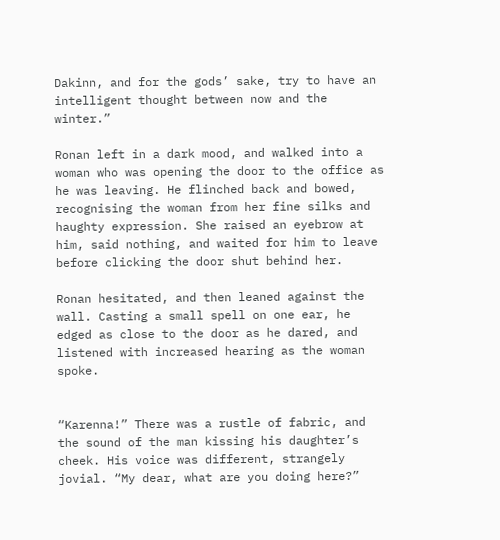Dakinn, and for the gods’ sake, try to have an intelligent thought between now and the winter.”

Ronan left in a dark mood, and walked into a woman who was opening the door to the office as he was leaving. He flinched back and bowed, recognising the woman from her fine silks and haughty expression. She raised an eyebrow at him, said nothing, and waited for him to leave before clicking the door shut behind her.

Ronan hesitated, and then leaned against the wall. Casting a small spell on one ear, he edged as close to the door as he dared, and listened with increased hearing as the woman spoke.


“Karenna!” There was a rustle of fabric, and the sound of the man kissing his daughter’s cheek. His voice was different, strangely jovial. “My dear, what are you doing here?”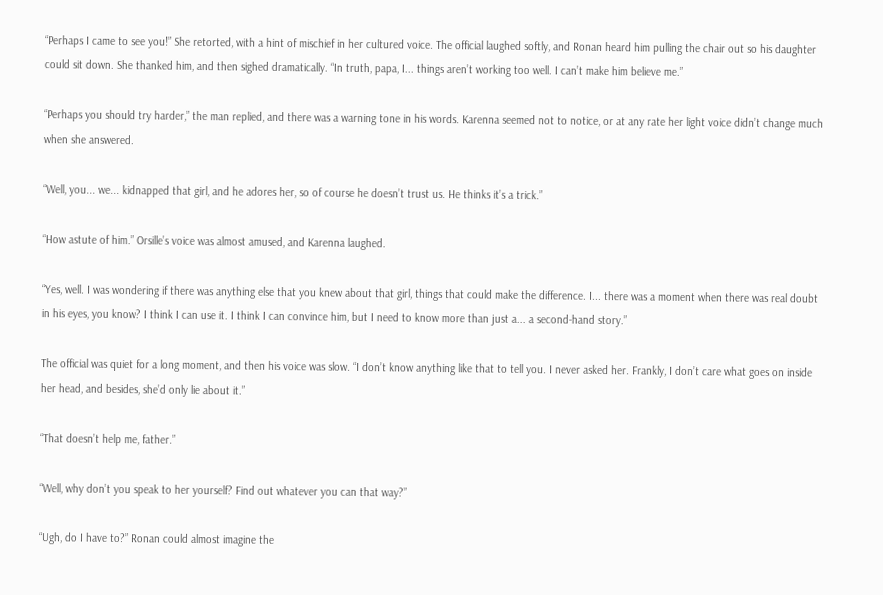“Perhaps I came to see you!” She retorted, with a hint of mischief in her cultured voice. The official laughed softly, and Ronan heard him pulling the chair out so his daughter could sit down. She thanked him, and then sighed dramatically. “In truth, papa, I... things aren’t working too well. I can’t make him believe me.”

“Perhaps you should try harder,” the man replied, and there was a warning tone in his words. Karenna seemed not to notice, or at any rate her light voice didn’t change much when she answered.

“Well, you... we... kidnapped that girl, and he adores her, so of course he doesn’t trust us. He thinks it’s a trick.”

“How astute of him.” Orsille’s voice was almost amused, and Karenna laughed.

“Yes, well. I was wondering if there was anything else that you knew about that girl, things that could make the difference. I... there was a moment when there was real doubt in his eyes, you know? I think I can use it. I think I can convince him, but I need to know more than just a... a second-hand story.”

The official was quiet for a long moment, and then his voice was slow. “I don’t know anything like that to tell you. I never asked her. Frankly, I don’t care what goes on inside her head, and besides, she’d only lie about it.”

“That doesn’t help me, father.”

“Well, why don’t you speak to her yourself? Find out whatever you can that way?”

“Ugh, do I have to?” Ronan could almost imagine the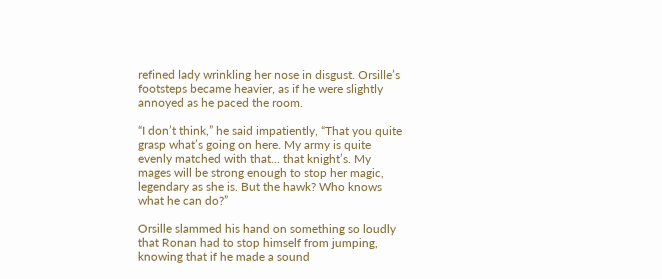refined lady wrinkling her nose in disgust. Orsille’s footsteps became heavier, as if he were slightly annoyed as he paced the room.

“I don’t think,” he said impatiently, “That you quite grasp what’s going on here. My army is quite evenly matched with that... that knight’s. My mages will be strong enough to stop her magic, legendary as she is. But the hawk? Who knows what he can do?”

Orsille slammed his hand on something so loudly that Ronan had to stop himself from jumping, knowing that if he made a sound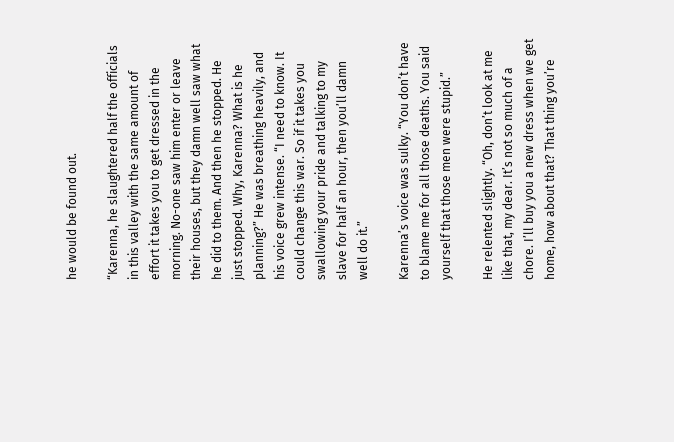he would be found out.

“Karenna, he slaughtered half the officials in this valley with the same amount of effort it takes you to get dressed in the morning. No-one saw him enter or leave their houses, but they damn well saw what he did to them. And then he stopped. He just stopped. Why, Karenna? What is he planning?” He was breathing heavily, and his voice grew intense. “I need to know. It could change this war. So if it takes you swallowing your pride and talking to my slave for half an hour, then you’ll damn well do it.”

Karenna’s voice was sulky. “You don’t have to blame me for all those deaths. You said yourself that those men were stupid.”

He relented slightly. “Oh, don’t look at me like that, my dear. It’s not so much of a chore. I’ll buy you a new dress when we get home, how about that? That thing you’re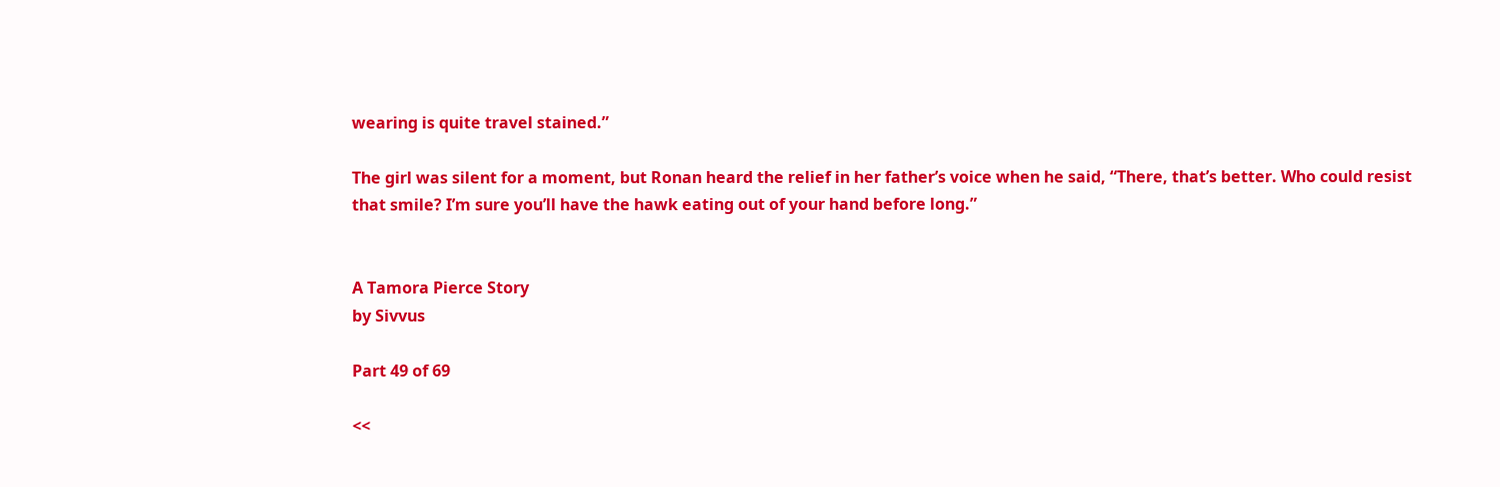wearing is quite travel stained.”

The girl was silent for a moment, but Ronan heard the relief in her father’s voice when he said, “There, that’s better. Who could resist that smile? I’m sure you’ll have the hawk eating out of your hand before long.”


A Tamora Pierce Story
by Sivvus

Part 49 of 69

<<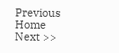Previous     Home     Next >>